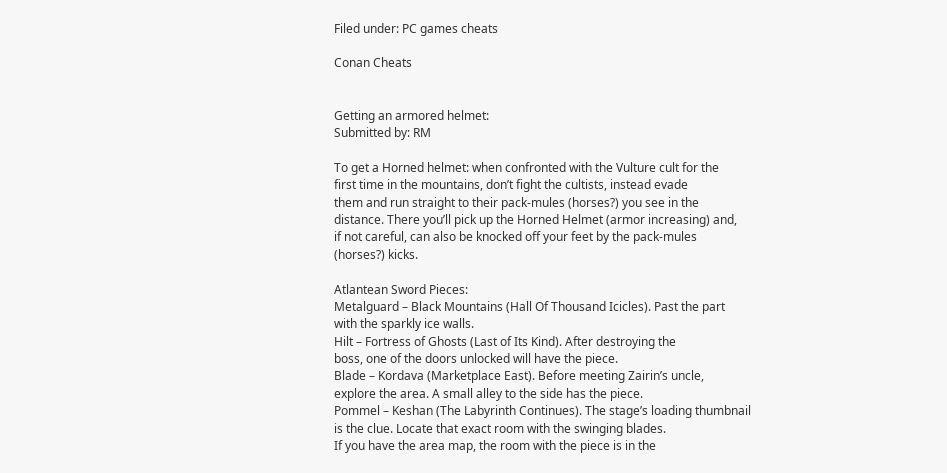Filed under: PC games cheats

Conan Cheats


Getting an armored helmet:
Submitted by: RM

To get a Horned helmet: when confronted with the Vulture cult for the
first time in the mountains, don’t fight the cultists, instead evade
them and run straight to their pack-mules (horses?) you see in the
distance. There you’ll pick up the Horned Helmet (armor increasing) and,
if not careful, can also be knocked off your feet by the pack-mules
(horses?) kicks.

Atlantean Sword Pieces:
Metalguard – Black Mountains (Hall Of Thousand Icicles). Past the part
with the sparkly ice walls.
Hilt – Fortress of Ghosts (Last of Its Kind). After destroying the
boss, one of the doors unlocked will have the piece.
Blade – Kordava (Marketplace East). Before meeting Zairin’s uncle,
explore the area. A small alley to the side has the piece.
Pommel – Keshan (The Labyrinth Continues). The stage’s loading thumbnail
is the clue. Locate that exact room with the swinging blades.
If you have the area map, the room with the piece is in the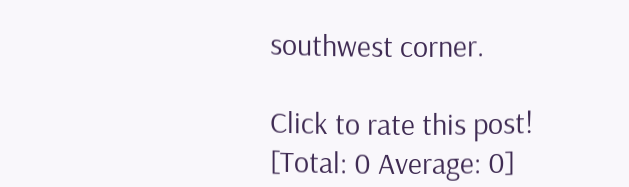southwest corner.

Click to rate this post!
[Total: 0 Average: 0]